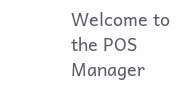Welcome to the POS Manager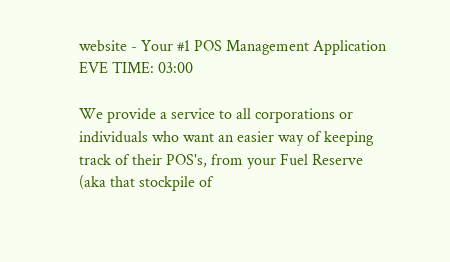website - Your #1 POS Management Application
EVE TIME: 03:00

We provide a service to all corporations or individuals who want an easier way of keeping track of their POS's, from your Fuel Reserve (aka that stockpile of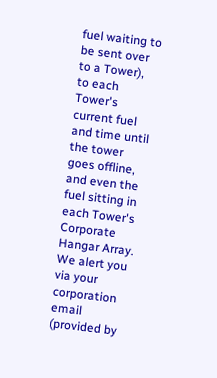fuel waiting to be sent over to a Tower), to each Tower's current fuel and time until the tower goes offline, and even the fuel sitting in each Tower's Corporate Hangar Array. We alert you via your corporation email (provided by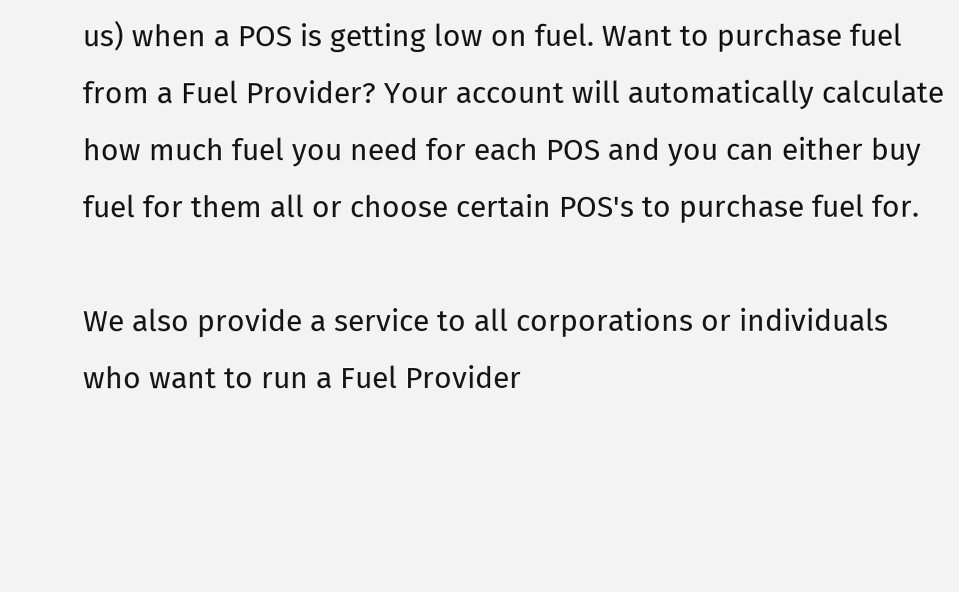us) when a POS is getting low on fuel. Want to purchase fuel from a Fuel Provider? Your account will automatically calculate how much fuel you need for each POS and you can either buy fuel for them all or choose certain POS's to purchase fuel for.

We also provide a service to all corporations or individuals who want to run a Fuel Provider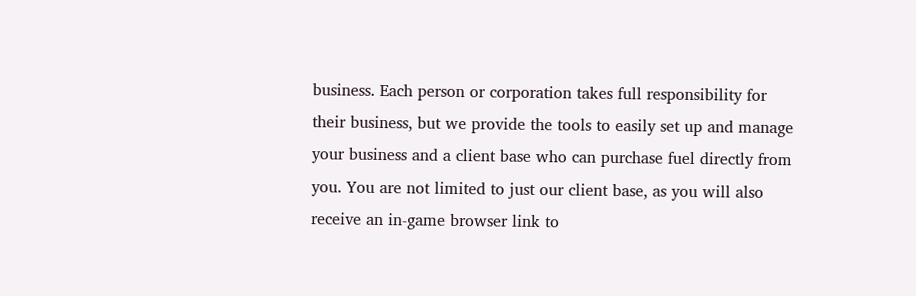business. Each person or corporation takes full responsibility for their business, but we provide the tools to easily set up and manage your business and a client base who can purchase fuel directly from you. You are not limited to just our client base, as you will also receive an in-game browser link to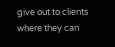give out to clients where they can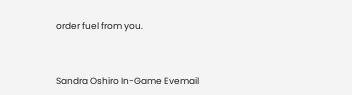order fuel from you.



Sandra Oshiro In-Game Evemail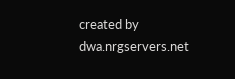created by dwa.nrgservers.net